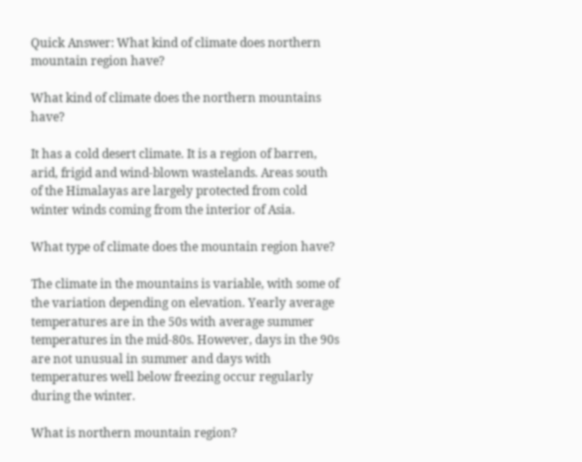Quick Answer: What kind of climate does northern mountain region have?

What kind of climate does the northern mountains have?

It has a cold desert climate. It is a region of barren, arid, frigid and wind-blown wastelands. Areas south of the Himalayas are largely protected from cold winter winds coming from the interior of Asia.

What type of climate does the mountain region have?

The climate in the mountains is variable, with some of the variation depending on elevation. Yearly average temperatures are in the 50s with average summer temperatures in the mid-80s. However, days in the 90s are not unusual in summer and days with temperatures well below freezing occur regularly during the winter.

What is northern mountain region?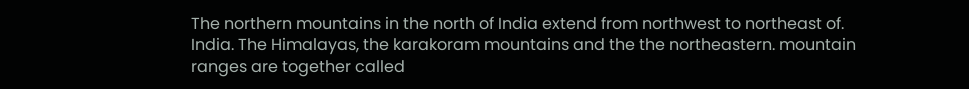The northern mountains in the north of India extend from northwest to northeast of. India. The Himalayas, the karakoram mountains and the the northeastern. mountain ranges are together called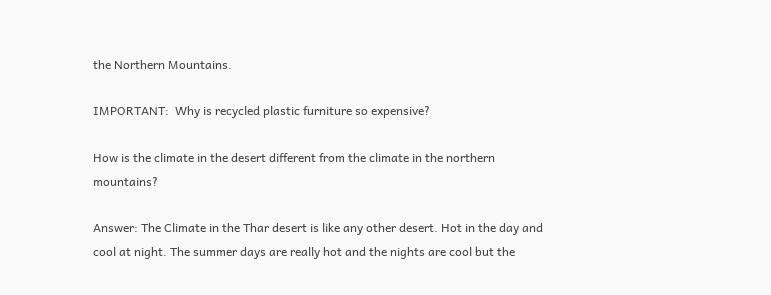the Northern Mountains.

IMPORTANT:  Why is recycled plastic furniture so expensive?

How is the climate in the desert different from the climate in the northern mountains?

Answer: The Climate in the Thar desert is like any other desert. Hot in the day and cool at night. The summer days are really hot and the nights are cool but the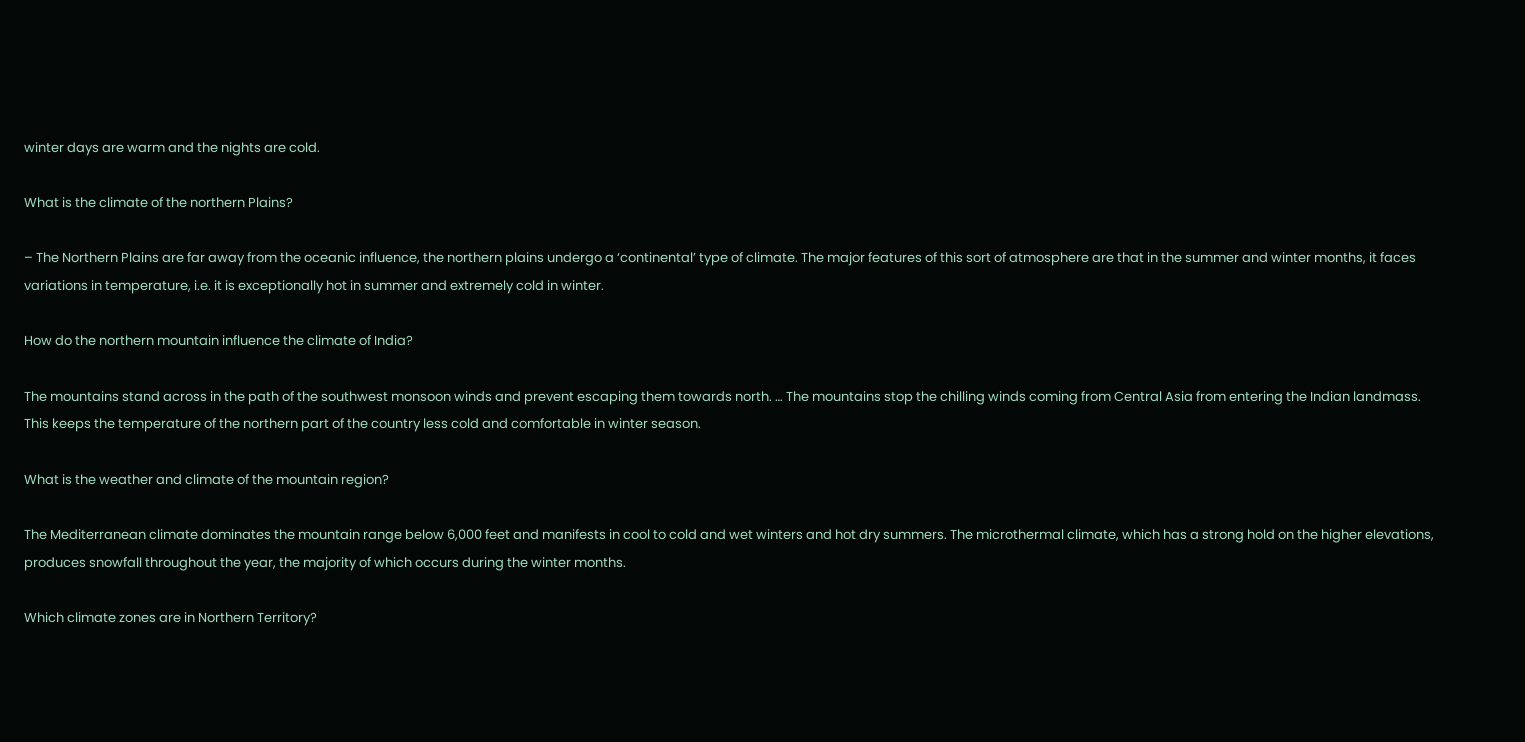winter days are warm and the nights are cold.

What is the climate of the northern Plains?

– The Northern Plains are far away from the oceanic influence, the northern plains undergo a ‘continental’ type of climate. The major features of this sort of atmosphere are that in the summer and winter months, it faces variations in temperature, i.e. it is exceptionally hot in summer and extremely cold in winter.

How do the northern mountain influence the climate of India?

The mountains stand across in the path of the southwest monsoon winds and prevent escaping them towards north. … The mountains stop the chilling winds coming from Central Asia from entering the Indian landmass. This keeps the temperature of the northern part of the country less cold and comfortable in winter season.

What is the weather and climate of the mountain region?

The Mediterranean climate dominates the mountain range below 6,000 feet and manifests in cool to cold and wet winters and hot dry summers. The microthermal climate, which has a strong hold on the higher elevations, produces snowfall throughout the year, the majority of which occurs during the winter months.

Which climate zones are in Northern Territory?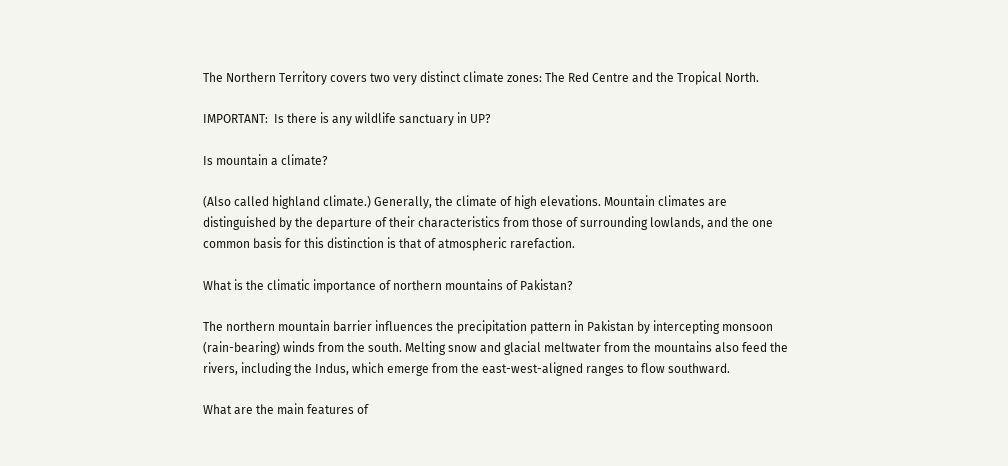The Northern Territory covers two very distinct climate zones: The Red Centre and the Tropical North.

IMPORTANT:  Is there is any wildlife sanctuary in UP?

Is mountain a climate?

(Also called highland climate.) Generally, the climate of high elevations. Mountain climates are distinguished by the departure of their characteristics from those of surrounding lowlands, and the one common basis for this distinction is that of atmospheric rarefaction.

What is the climatic importance of northern mountains of Pakistan?

The northern mountain barrier influences the precipitation pattern in Pakistan by intercepting monsoon (rain-bearing) winds from the south. Melting snow and glacial meltwater from the mountains also feed the rivers, including the Indus, which emerge from the east-west-aligned ranges to flow southward.

What are the main features of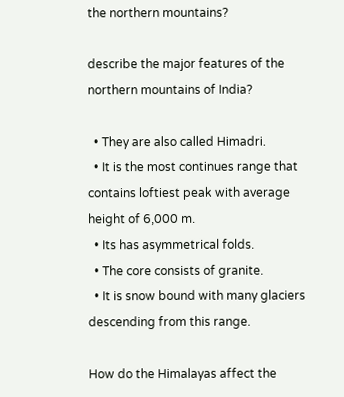the northern mountains?

describe the major features of the northern mountains of India?

  • They are also called Himadri.
  • It is the most continues range that contains loftiest peak with average height of 6,000 m.
  • Its has asymmetrical folds.
  • The core consists of granite.
  • It is snow bound with many glaciers descending from this range.

How do the Himalayas affect the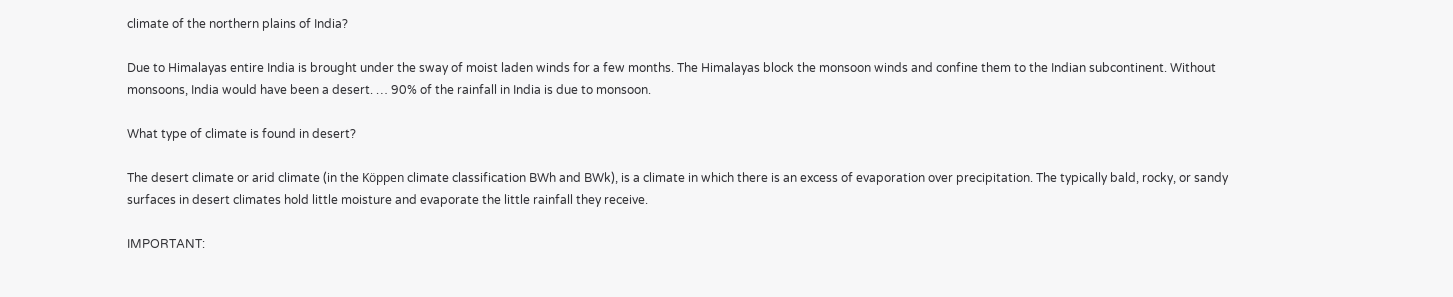climate of the northern plains of India?

Due to Himalayas entire India is brought under the sway of moist laden winds for a few months. The Himalayas block the monsoon winds and confine them to the Indian subcontinent. Without monsoons, India would have been a desert. … 90% of the rainfall in India is due to monsoon.

What type of climate is found in desert?

The desert climate or arid climate (in the Köppen climate classification BWh and BWk), is a climate in which there is an excess of evaporation over precipitation. The typically bald, rocky, or sandy surfaces in desert climates hold little moisture and evaporate the little rainfall they receive.

IMPORTANT: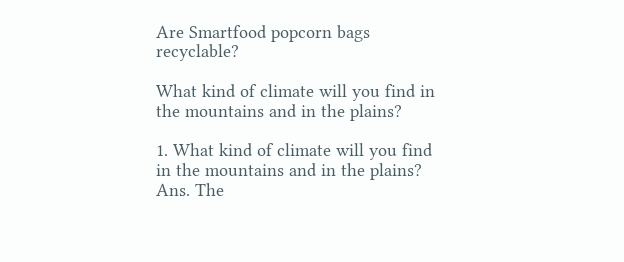Are Smartfood popcorn bags recyclable?

What kind of climate will you find in the mountains and in the plains?

1. What kind of climate will you find in the mountains and in the plains? Ans. The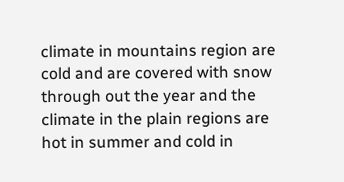climate in mountains region are cold and are covered with snow through out the year and the climate in the plain regions are hot in summer and cold in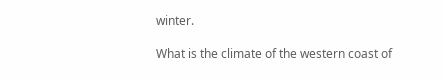winter.

What is the climate of the western coast of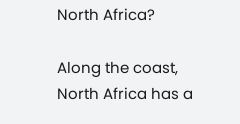North Africa?

Along the coast, North Africa has a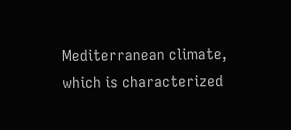Mediterranean climate, which is characterized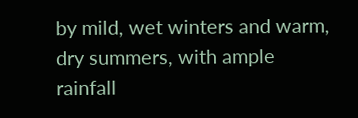by mild, wet winters and warm, dry summers, with ample rainfall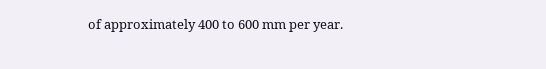of approximately 400 to 600 mm per year.